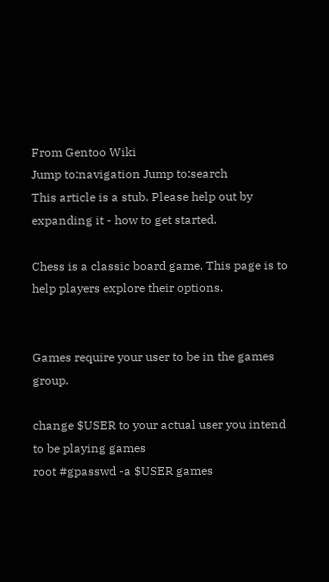From Gentoo Wiki
Jump to:navigation Jump to:search
This article is a stub. Please help out by expanding it - how to get started.

Chess is a classic board game. This page is to help players explore their options.


Games require your user to be in the games group.

change $USER to your actual user you intend to be playing games
root #gpasswd -a $USER games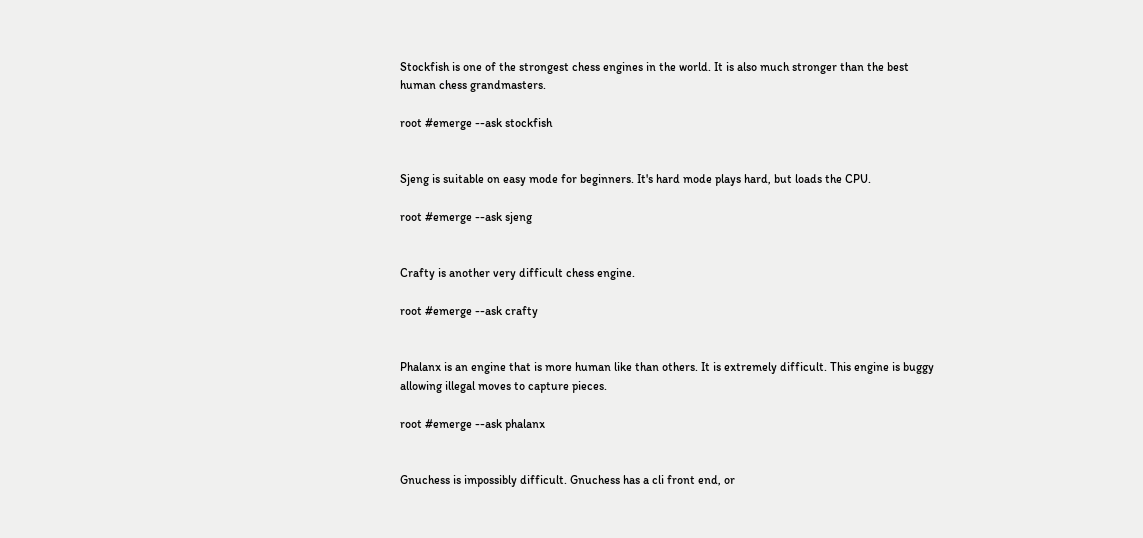Stockfish is one of the strongest chess engines in the world. It is also much stronger than the best human chess grandmasters.

root #emerge --ask stockfish


Sjeng is suitable on easy mode for beginners. It's hard mode plays hard, but loads the CPU.

root #emerge --ask sjeng


Crafty is another very difficult chess engine.

root #emerge --ask crafty


Phalanx is an engine that is more human like than others. It is extremely difficult. This engine is buggy allowing illegal moves to capture pieces.

root #emerge --ask phalanx


Gnuchess is impossibly difficult. Gnuchess has a cli front end, or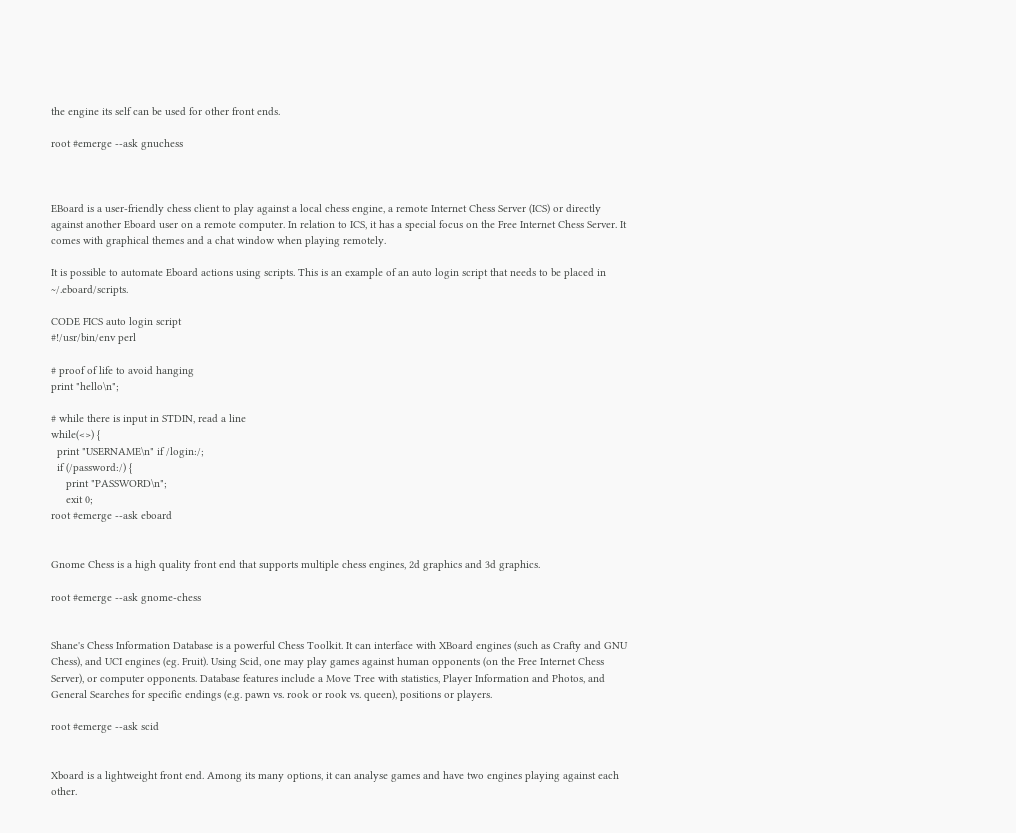the engine its self can be used for other front ends.

root #emerge --ask gnuchess



EBoard is a user-friendly chess client to play against a local chess engine, a remote Internet Chess Server (ICS) or directly against another Eboard user on a remote computer. In relation to ICS, it has a special focus on the Free Internet Chess Server. It comes with graphical themes and a chat window when playing remotely.

It is possible to automate Eboard actions using scripts. This is an example of an auto login script that needs to be placed in ~/.eboard/scripts.

CODE FICS auto login script
#!/usr/bin/env perl

# proof of life to avoid hanging
print "hello\n";

# while there is input in STDIN, read a line
while(<>) {
  print "USERNAME\n" if /login:/;
  if (/password:/) {
     print "PASSWORD\n";
     exit 0;
root #emerge --ask eboard


Gnome Chess is a high quality front end that supports multiple chess engines, 2d graphics and 3d graphics.

root #emerge --ask gnome-chess


Shane's Chess Information Database is a powerful Chess Toolkit. It can interface with XBoard engines (such as Crafty and GNU Chess), and UCI engines (eg. Fruit). Using Scid, one may play games against human opponents (on the Free Internet Chess Server), or computer opponents. Database features include a Move Tree with statistics, Player Information and Photos, and General Searches for specific endings (e.g. pawn vs. rook or rook vs. queen), positions or players.

root #emerge --ask scid


Xboard is a lightweight front end. Among its many options, it can analyse games and have two engines playing against each other.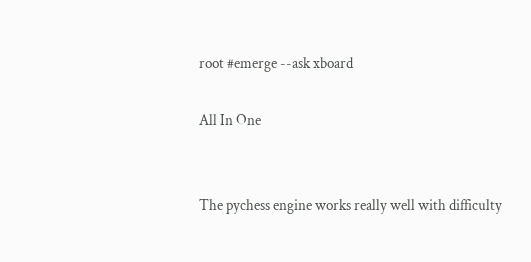root #emerge --ask xboard

All In One


The pychess engine works really well with difficulty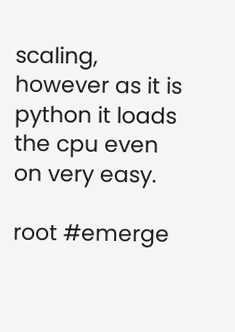scaling, however as it is python it loads the cpu even on very easy.

root #emerge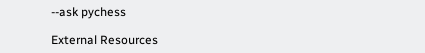--ask pychess

External Resources